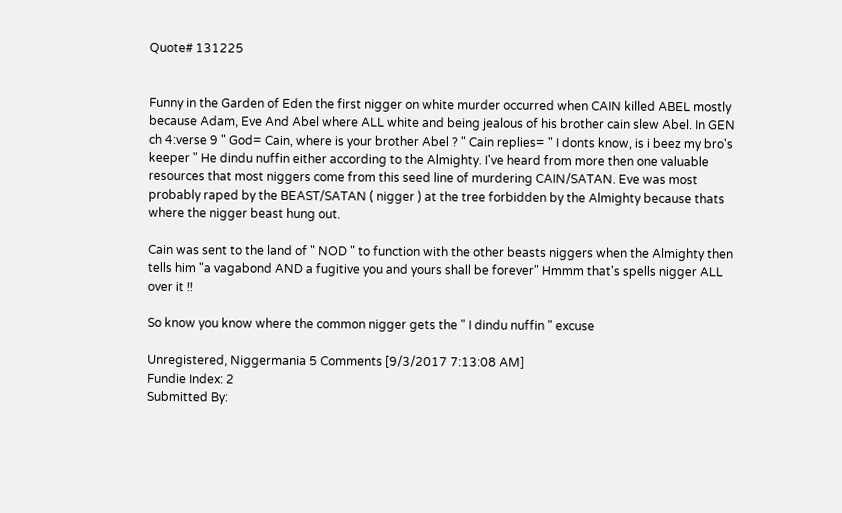Quote# 131225


Funny in the Garden of Eden the first nigger on white murder occurred when CAIN killed ABEL mostly because Adam, Eve And Abel where ALL white and being jealous of his brother cain slew Abel. In GEN ch 4:verse 9 " God= Cain, where is your brother Abel ? " Cain replies= " I donts know, is i beez my bro's keeper " He dindu nuffin either according to the Almighty. I've heard from more then one valuable resources that most niggers come from this seed line of murdering CAIN/SATAN. Eve was most probably raped by the BEAST/SATAN ( nigger ) at the tree forbidden by the Almighty because thats where the nigger beast hung out.

Cain was sent to the land of " NOD " to function with the other beasts niggers when the Almighty then tells him "a vagabond AND a fugitive you and yours shall be forever" Hmmm that's spells nigger ALL over it !!

So know you know where the common nigger gets the " I dindu nuffin " excuse

Unregistered, Niggermania 5 Comments [9/3/2017 7:13:08 AM]
Fundie Index: 2
Submitted By: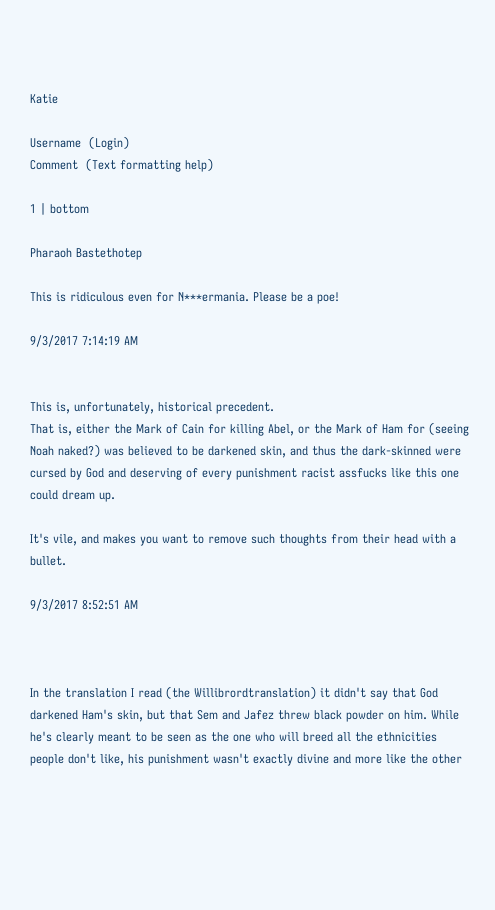Katie

Username  (Login)
Comment  (Text formatting help)

1 | bottom

Pharaoh Bastethotep

This is ridiculous even for N***ermania. Please be a poe!

9/3/2017 7:14:19 AM


This is, unfortunately, historical precedent.
That is, either the Mark of Cain for killing Abel, or the Mark of Ham for (seeing Noah naked?) was believed to be darkened skin, and thus the dark-skinned were cursed by God and deserving of every punishment racist assfucks like this one could dream up.

It's vile, and makes you want to remove such thoughts from their head with a bullet.

9/3/2017 8:52:51 AM



In the translation I read (the Willibrordtranslation) it didn't say that God darkened Ham's skin, but that Sem and Jafez threw black powder on him. While he's clearly meant to be seen as the one who will breed all the ethnicities people don't like, his punishment wasn't exactly divine and more like the other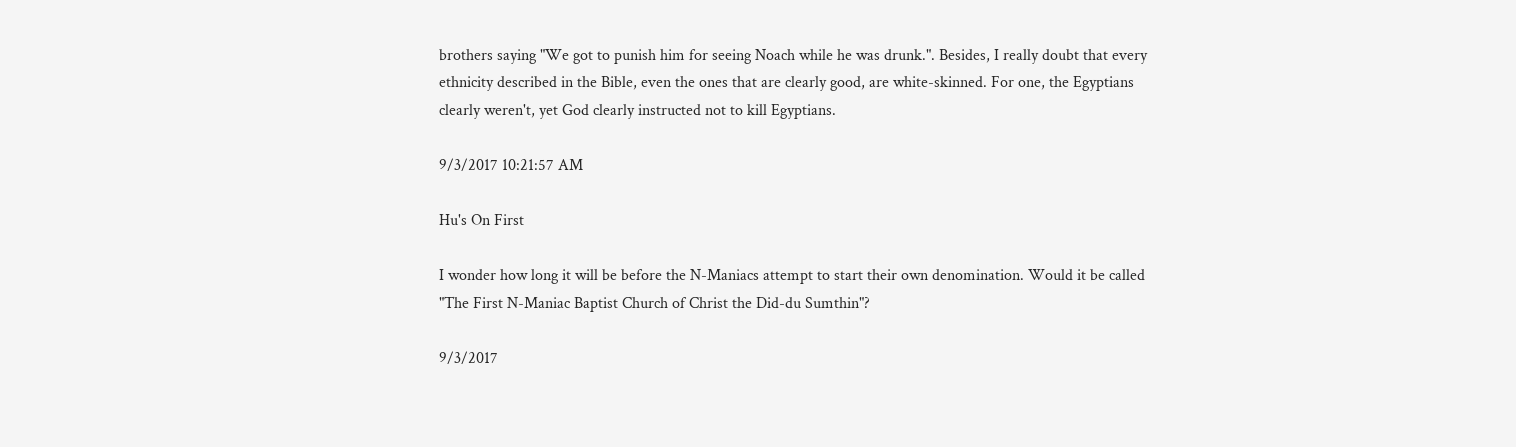brothers saying "We got to punish him for seeing Noach while he was drunk.". Besides, I really doubt that every ethnicity described in the Bible, even the ones that are clearly good, are white-skinned. For one, the Egyptians clearly weren't, yet God clearly instructed not to kill Egyptians.

9/3/2017 10:21:57 AM

Hu's On First

I wonder how long it will be before the N-Maniacs attempt to start their own denomination. Would it be called "The First N-Maniac Baptist Church of Christ the Did-du Sumthin"?

9/3/2017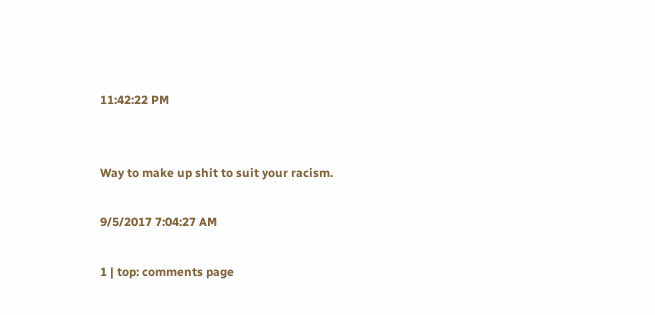11:42:22 PM


Way to make up shit to suit your racism.

9/5/2017 7:04:27 AM

1 | top: comments page